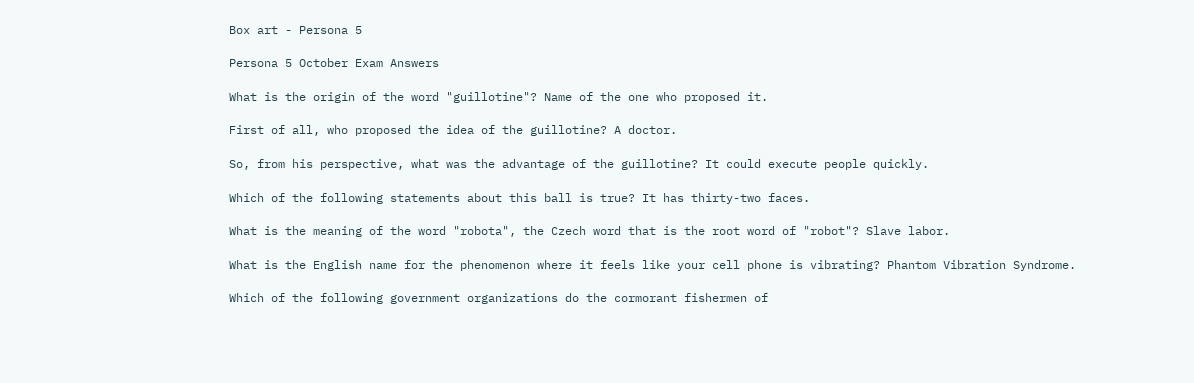Box art - Persona 5

Persona 5 October Exam Answers

What is the origin of the word "guillotine"? Name of the one who proposed it.

First of all, who proposed the idea of the guillotine? A doctor.

So, from his perspective, what was the advantage of the guillotine? It could execute people quickly.

Which of the following statements about this ball is true? It has thirty-two faces.

What is the meaning of the word "robota", the Czech word that is the root word of "robot"? Slave labor.

What is the English name for the phenomenon where it feels like your cell phone is vibrating? Phantom Vibration Syndrome.

Which of the following government organizations do the cormorant fishermen of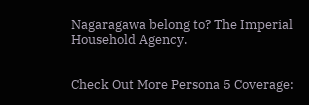Nagaragawa belong to? The Imperial Household Agency.


Check Out More Persona 5 Coverage: